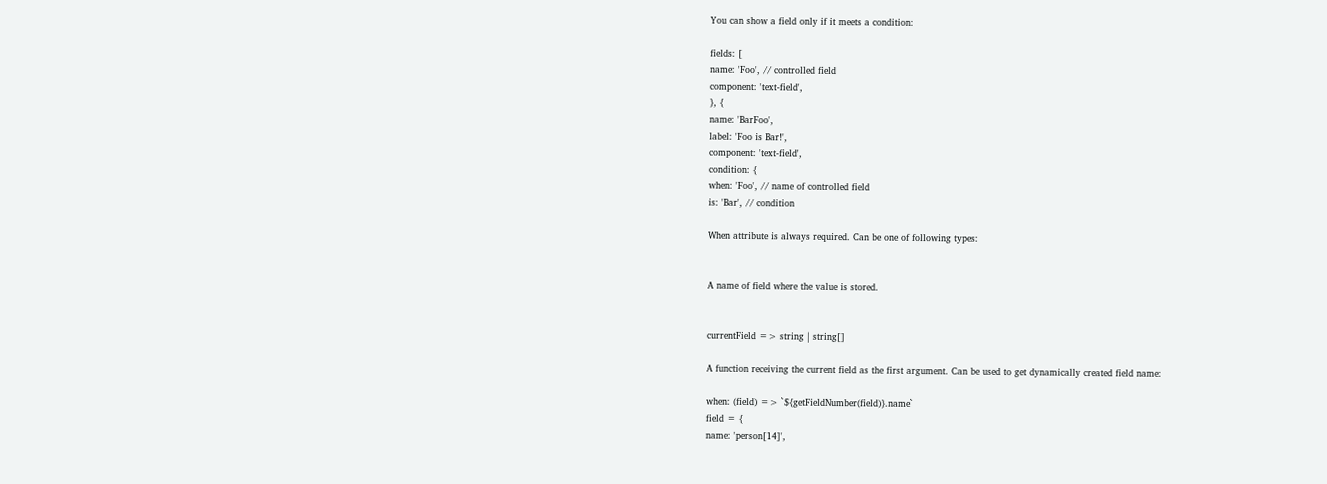You can show a field only if it meets a condition:

fields: [
name: 'Foo', // controlled field
component: 'text-field',
}, {
name: 'BarFoo',
label: 'Foo is Bar!',
component: 'text-field',
condition: {
when: 'Foo', // name of controlled field
is: 'Bar', // condition

When attribute is always required. Can be one of following types:


A name of field where the value is stored.


currentField => string | string[]

A function receiving the current field as the first argument. Can be used to get dynamically created field name:

when: (field) => `${getFieldNumber(field)}.name`
field = {
name: 'person[14]',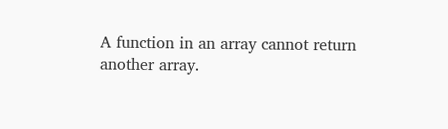A function in an array cannot return another array.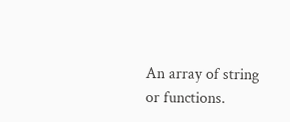An array of string or functions.